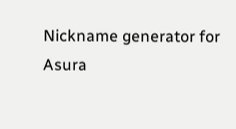Nickname generator for Asura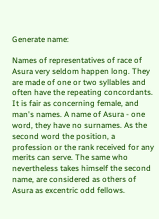Generate name:

Names of representatives of race of Asura very seldom happen long. They are made of one or two syllables and often have the repeating concordants. It is fair as concerning female, and man's names. A name of Asura - one word, they have no surnames. As the second word the position, a profession or the rank received for any merits can serve. The same who nevertheless takes himself the second name, are considered as others of Asura as excentric odd fellows.